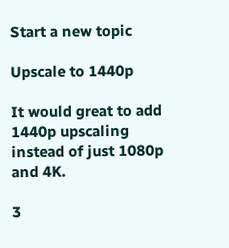Start a new topic

Upscale to 1440p

It would great to add 1440p upscaling instead of just 1080p and 4K.

3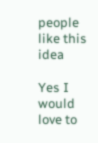people like this idea

Yes I would love to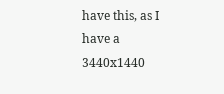have this, as I have a 3440x1440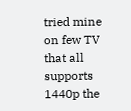tried mine on few TV that all supports 1440p the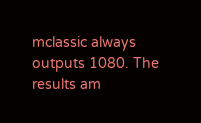mclassic always outputs 1080. The results am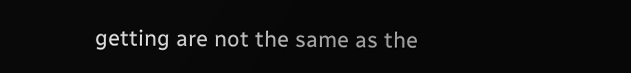getting are not the same as the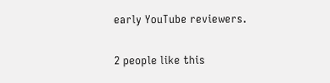early YouTube reviewers.

2 people like this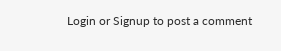Login or Signup to post a comment